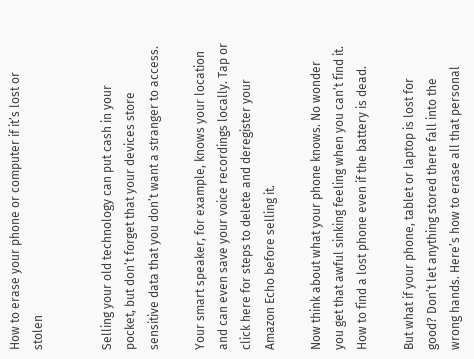How to erase your phone or computer if it’s lost or stolen


Selling your old technology can put cash in your pocket, but don’t forget that your devices store sensitive data that you don’t want a stranger to access.

Your smart speaker, for example, knows your location and can even save your voice recordings locally. Tap or click here for steps to delete and deregister your Amazon Echo before selling it.

Now think about what your phone knows. No wonder you get that awful sinking feeling when you can’t find it. How to find a lost phone even if the battery is dead.

But what if your phone, tablet or laptop is lost for good? Don’t let anything stored there fall into the wrong hands. Here’s how to erase all that personal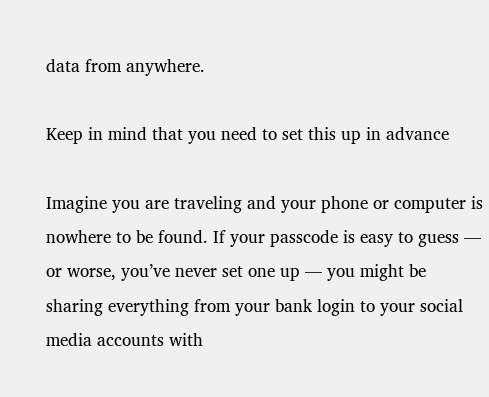data from anywhere.

Keep in mind that you need to set this up in advance

Imagine you are traveling and your phone or computer is nowhere to be found. If your passcode is easy to guess — or worse, you’ve never set one up — you might be sharing everything from your bank login to your social media accounts with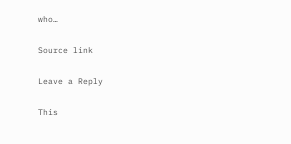who…

Source link

Leave a Reply

This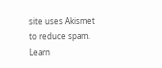site uses Akismet to reduce spam. Learn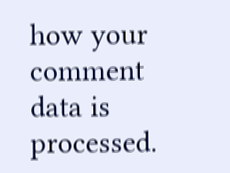how your comment data is processed.